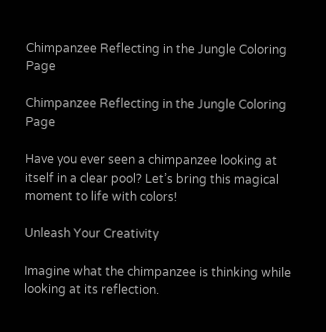Chimpanzee Reflecting in the Jungle Coloring Page

Chimpanzee Reflecting in the Jungle Coloring Page

Have you ever seen a chimpanzee looking at itself in a clear pool? Let’s bring this magical moment to life with colors!

Unleash Your Creativity

Imagine what the chimpanzee is thinking while looking at its reflection.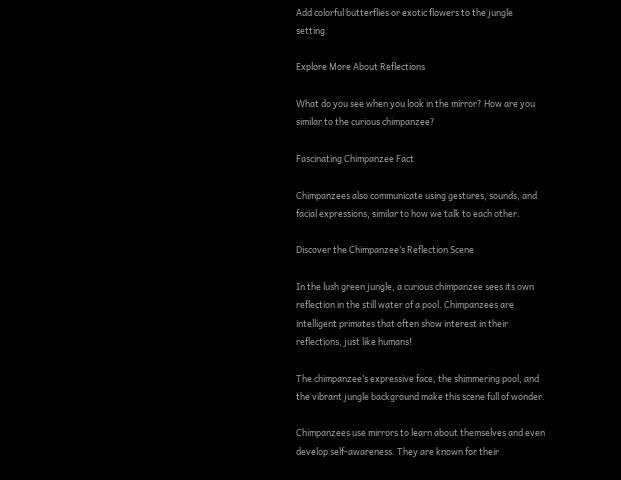Add colorful butterflies or exotic flowers to the jungle setting.

Explore More About Reflections

What do you see when you look in the mirror? How are you similar to the curious chimpanzee?

Fascinating Chimpanzee Fact

Chimpanzees also communicate using gestures, sounds, and facial expressions, similar to how we talk to each other.

Discover the Chimpanzee’s Reflection Scene

In the lush green jungle, a curious chimpanzee sees its own reflection in the still water of a pool. Chimpanzees are intelligent primates that often show interest in their reflections, just like humans!

The chimpanzee’s expressive face, the shimmering pool, and the vibrant jungle background make this scene full of wonder.

Chimpanzees use mirrors to learn about themselves and even develop self-awareness. They are known for their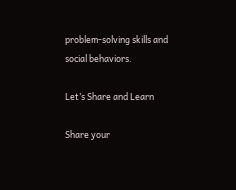problem-solving skills and social behaviors.

Let’s Share and Learn

Share your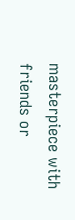masterpiece with friends or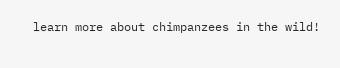learn more about chimpanzees in the wild!